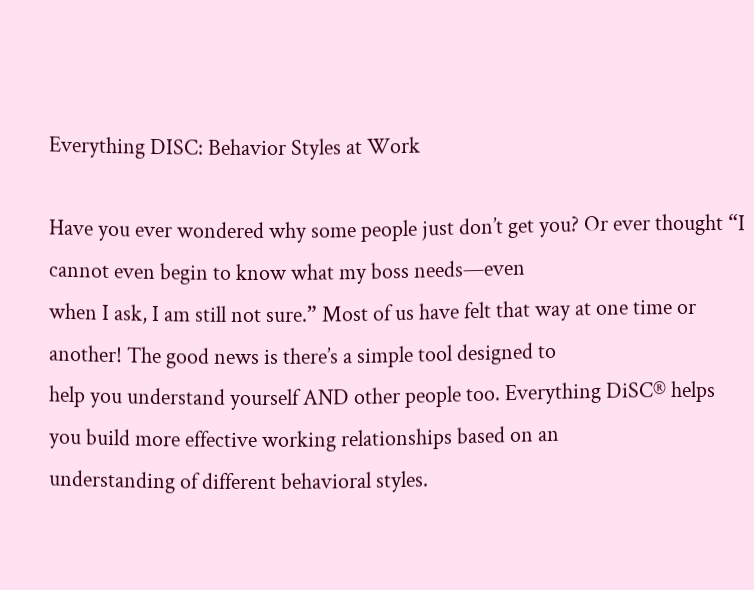Everything DISC: Behavior Styles at Work

Have you ever wondered why some people just don’t get you? Or ever thought “I cannot even begin to know what my boss needs—even
when I ask, I am still not sure.” Most of us have felt that way at one time or another! The good news is there’s a simple tool designed to
help you understand yourself AND other people too. Everything DiSC® helps you build more effective working relationships based on an
understanding of different behavioral styles.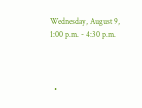Wednesday, August 9, 1:00 p.m. - 4:30 p.m.



  •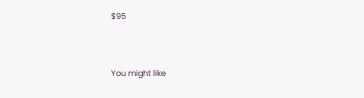$95


You might like